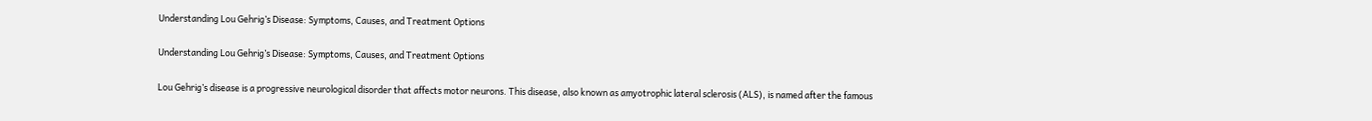Understanding Lou Gehrig’s Disease: Symptoms, Causes, and Treatment Options

Understanding Lou Gehrig’s Disease: Symptoms, Causes, and Treatment Options

Lou Gehrig’s disease is a progressive neurological disorder that affects motor neurons. This disease, also known as amyotrophic lateral sclerosis (ALS), is named after the famous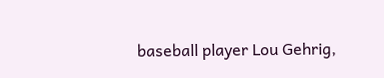baseball player Lou Gehrig,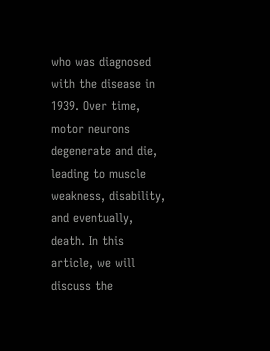who was diagnosed with the disease in 1939. Over time, motor neurons degenerate and die, leading to muscle weakness, disability, and eventually, death. In this article, we will discuss the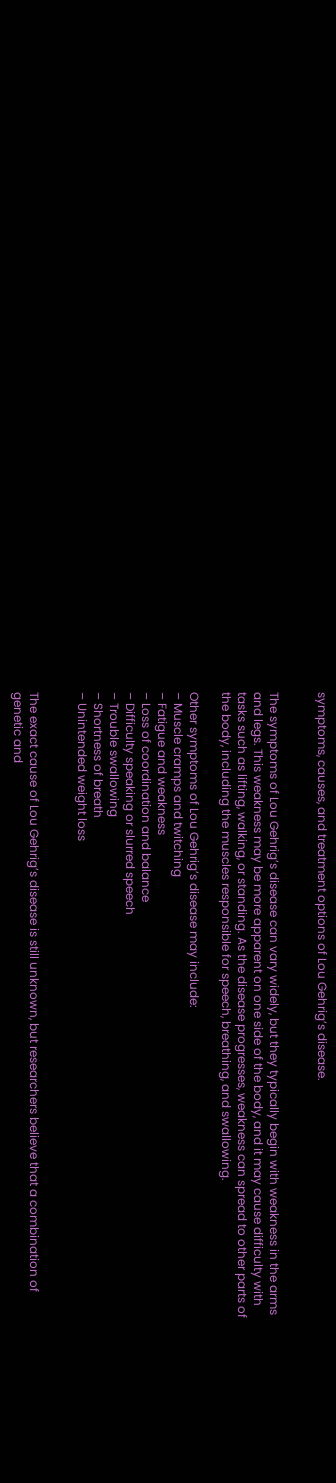symptoms, causes, and treatment options of Lou Gehrig’s disease.


The symptoms of Lou Gehrig’s disease can vary widely, but they typically begin with weakness in the arms and legs. This weakness may be more apparent on one side of the body, and it may cause difficulty with tasks such as lifting, walking, or standing. As the disease progresses, weakness can spread to other parts of the body, including the muscles responsible for speech, breathing, and swallowing.

Other symptoms of Lou Gehrig’s disease may include:
– Muscle cramps and twitching
– Fatigue and weakness
– Loss of coordination and balance
– Difficulty speaking or slurred speech
– Trouble swallowing
– Shortness of breath
– Unintended weight loss


The exact cause of Lou Gehrig’s disease is still unknown, but researchers believe that a combination of genetic and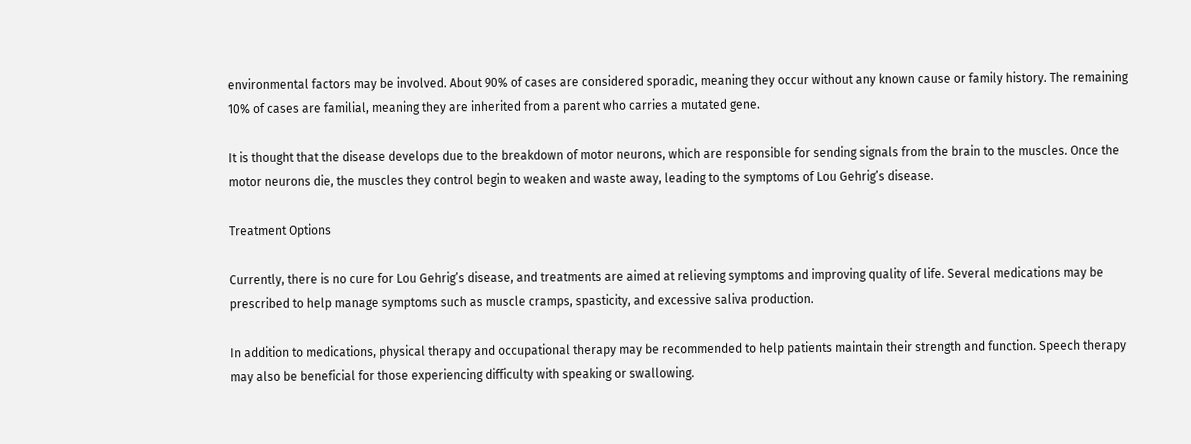environmental factors may be involved. About 90% of cases are considered sporadic, meaning they occur without any known cause or family history. The remaining 10% of cases are familial, meaning they are inherited from a parent who carries a mutated gene.

It is thought that the disease develops due to the breakdown of motor neurons, which are responsible for sending signals from the brain to the muscles. Once the motor neurons die, the muscles they control begin to weaken and waste away, leading to the symptoms of Lou Gehrig’s disease.

Treatment Options

Currently, there is no cure for Lou Gehrig’s disease, and treatments are aimed at relieving symptoms and improving quality of life. Several medications may be prescribed to help manage symptoms such as muscle cramps, spasticity, and excessive saliva production.

In addition to medications, physical therapy and occupational therapy may be recommended to help patients maintain their strength and function. Speech therapy may also be beneficial for those experiencing difficulty with speaking or swallowing.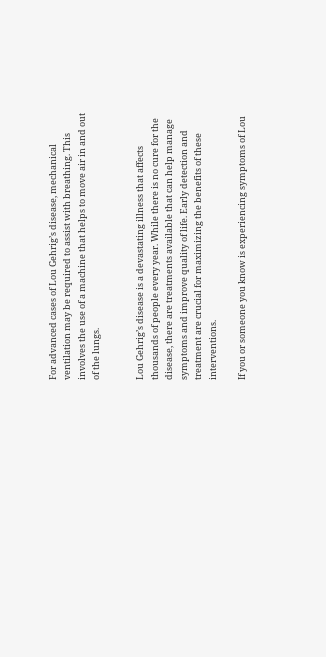For advanced cases of Lou Gehrig’s disease, mechanical ventilation may be required to assist with breathing. This involves the use of a machine that helps to move air in and out of the lungs.


Lou Gehrig’s disease is a devastating illness that affects thousands of people every year. While there is no cure for the disease, there are treatments available that can help manage symptoms and improve quality of life. Early detection and treatment are crucial for maximizing the benefits of these interventions.

If you or someone you know is experiencing symptoms of Lou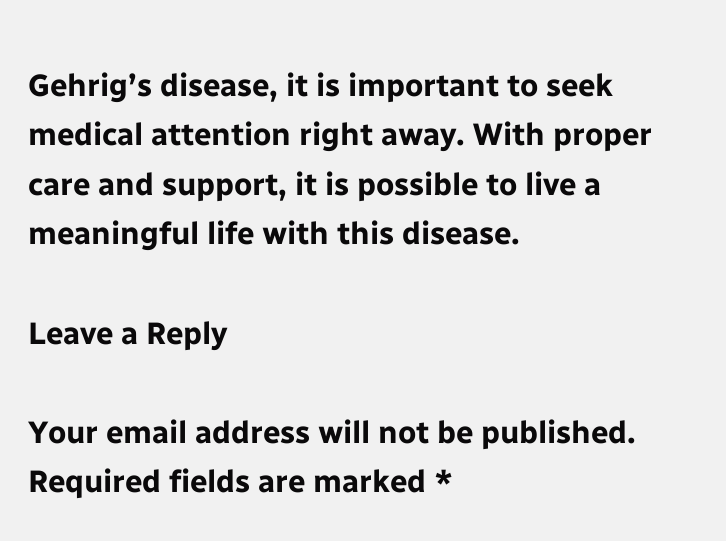Gehrig’s disease, it is important to seek medical attention right away. With proper care and support, it is possible to live a meaningful life with this disease.

Leave a Reply

Your email address will not be published. Required fields are marked *